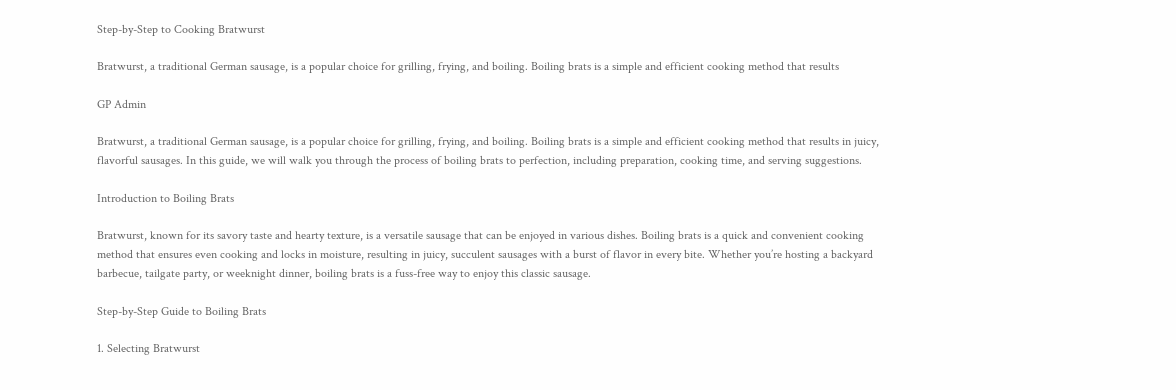Step-by-Step to Cooking Bratwurst

Bratwurst, a traditional German sausage, is a popular choice for grilling, frying, and boiling. Boiling brats is a simple and efficient cooking method that results

GP Admin

Bratwurst, a traditional German sausage, is a popular choice for grilling, frying, and boiling. Boiling brats is a simple and efficient cooking method that results in juicy, flavorful sausages. In this guide, we will walk you through the process of boiling brats to perfection, including preparation, cooking time, and serving suggestions.

Introduction to Boiling Brats

Bratwurst, known for its savory taste and hearty texture, is a versatile sausage that can be enjoyed in various dishes. Boiling brats is a quick and convenient cooking method that ensures even cooking and locks in moisture, resulting in juicy, succulent sausages with a burst of flavor in every bite. Whether you’re hosting a backyard barbecue, tailgate party, or weeknight dinner, boiling brats is a fuss-free way to enjoy this classic sausage.

Step-by-Step Guide to Boiling Brats

1. Selecting Bratwurst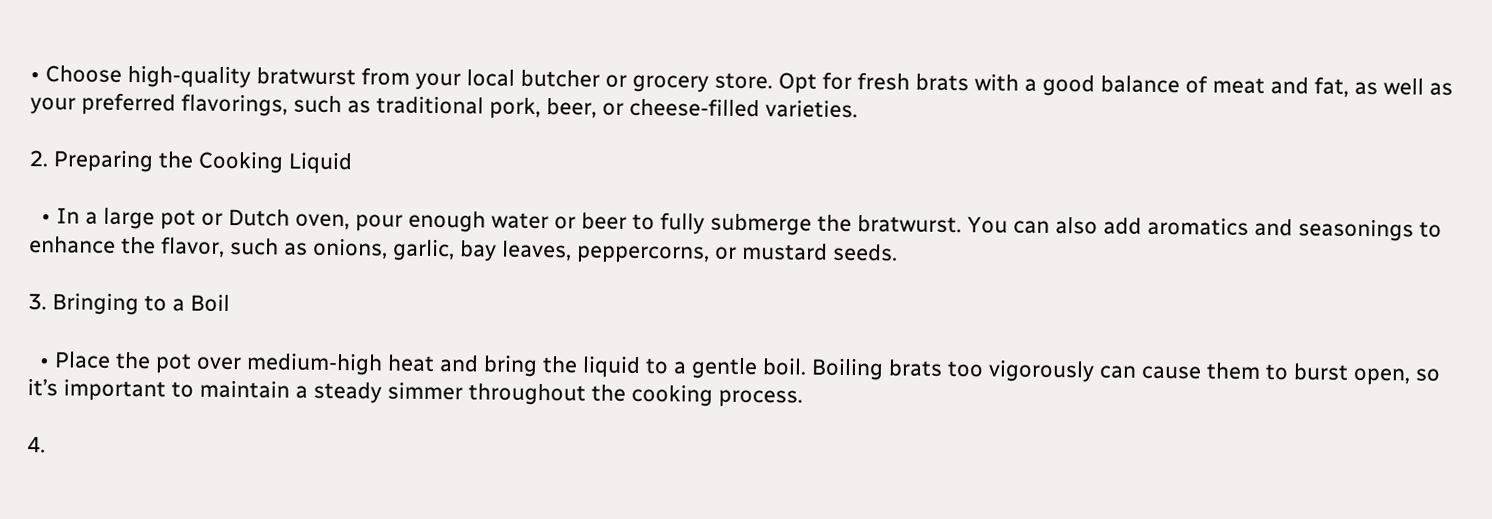• Choose high-quality bratwurst from your local butcher or grocery store. Opt for fresh brats with a good balance of meat and fat, as well as your preferred flavorings, such as traditional pork, beer, or cheese-filled varieties.

2. Preparing the Cooking Liquid

  • In a large pot or Dutch oven, pour enough water or beer to fully submerge the bratwurst. You can also add aromatics and seasonings to enhance the flavor, such as onions, garlic, bay leaves, peppercorns, or mustard seeds.

3. Bringing to a Boil

  • Place the pot over medium-high heat and bring the liquid to a gentle boil. Boiling brats too vigorously can cause them to burst open, so it’s important to maintain a steady simmer throughout the cooking process.

4.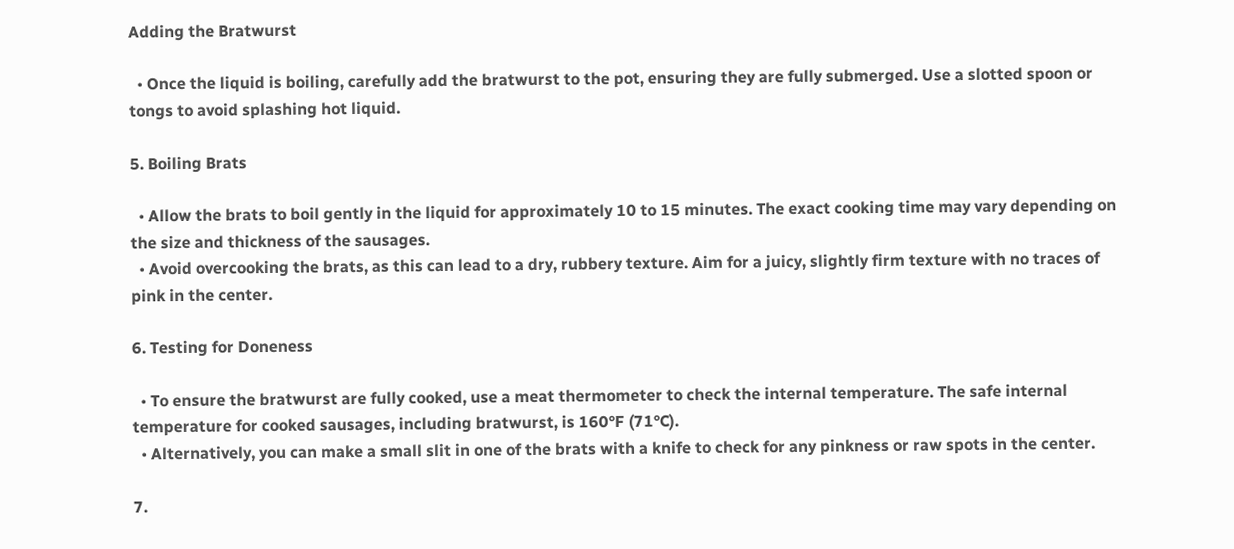Adding the Bratwurst

  • Once the liquid is boiling, carefully add the bratwurst to the pot, ensuring they are fully submerged. Use a slotted spoon or tongs to avoid splashing hot liquid.

5. Boiling Brats

  • Allow the brats to boil gently in the liquid for approximately 10 to 15 minutes. The exact cooking time may vary depending on the size and thickness of the sausages.
  • Avoid overcooking the brats, as this can lead to a dry, rubbery texture. Aim for a juicy, slightly firm texture with no traces of pink in the center.

6. Testing for Doneness

  • To ensure the bratwurst are fully cooked, use a meat thermometer to check the internal temperature. The safe internal temperature for cooked sausages, including bratwurst, is 160°F (71°C).
  • Alternatively, you can make a small slit in one of the brats with a knife to check for any pinkness or raw spots in the center.

7.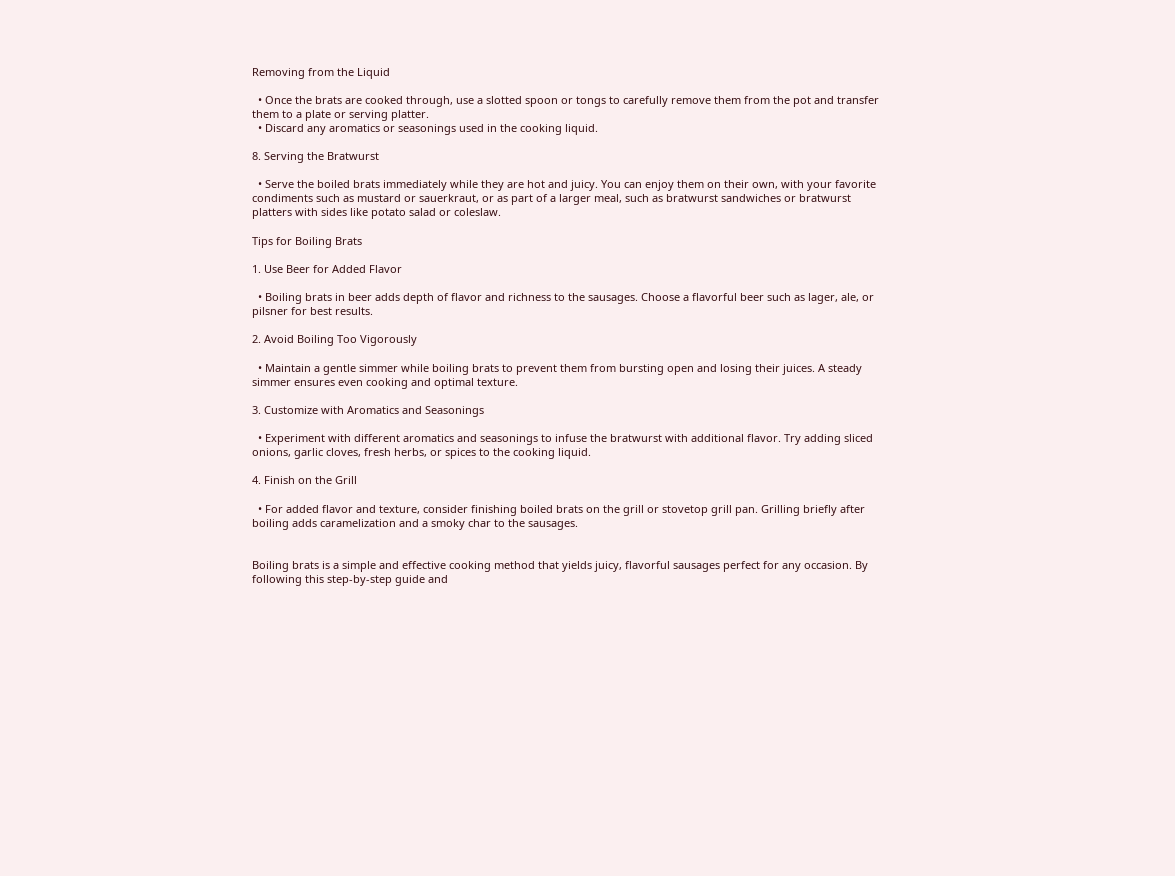Removing from the Liquid

  • Once the brats are cooked through, use a slotted spoon or tongs to carefully remove them from the pot and transfer them to a plate or serving platter.
  • Discard any aromatics or seasonings used in the cooking liquid.

8. Serving the Bratwurst

  • Serve the boiled brats immediately while they are hot and juicy. You can enjoy them on their own, with your favorite condiments such as mustard or sauerkraut, or as part of a larger meal, such as bratwurst sandwiches or bratwurst platters with sides like potato salad or coleslaw.

Tips for Boiling Brats

1. Use Beer for Added Flavor

  • Boiling brats in beer adds depth of flavor and richness to the sausages. Choose a flavorful beer such as lager, ale, or pilsner for best results.

2. Avoid Boiling Too Vigorously

  • Maintain a gentle simmer while boiling brats to prevent them from bursting open and losing their juices. A steady simmer ensures even cooking and optimal texture.

3. Customize with Aromatics and Seasonings

  • Experiment with different aromatics and seasonings to infuse the bratwurst with additional flavor. Try adding sliced onions, garlic cloves, fresh herbs, or spices to the cooking liquid.

4. Finish on the Grill

  • For added flavor and texture, consider finishing boiled brats on the grill or stovetop grill pan. Grilling briefly after boiling adds caramelization and a smoky char to the sausages.


Boiling brats is a simple and effective cooking method that yields juicy, flavorful sausages perfect for any occasion. By following this step-by-step guide and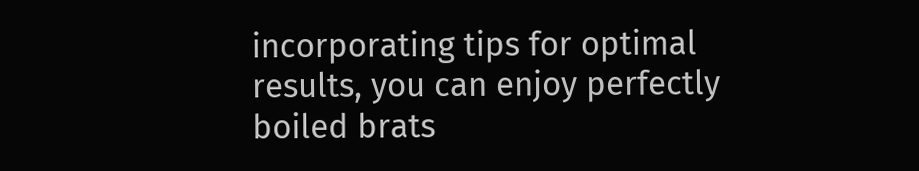incorporating tips for optimal results, you can enjoy perfectly boiled brats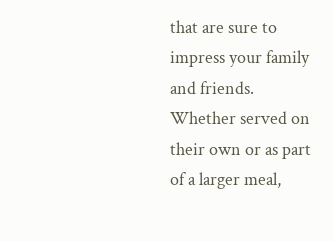that are sure to impress your family and friends. Whether served on their own or as part of a larger meal,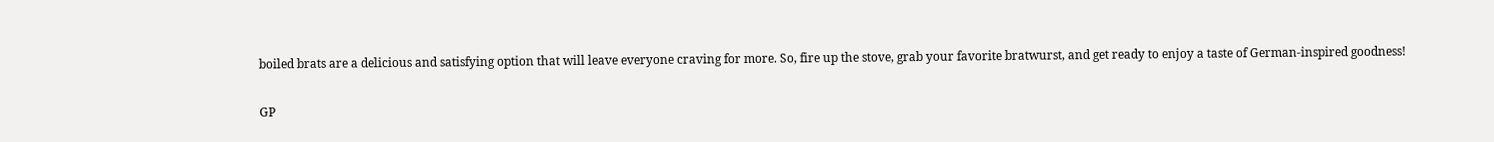boiled brats are a delicious and satisfying option that will leave everyone craving for more. So, fire up the stove, grab your favorite bratwurst, and get ready to enjoy a taste of German-inspired goodness!


GP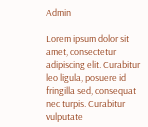Admin

Lorem ipsum dolor sit amet, consectetur adipiscing elit. Curabitur leo ligula, posuere id fringilla sed, consequat nec turpis. Curabitur vulputate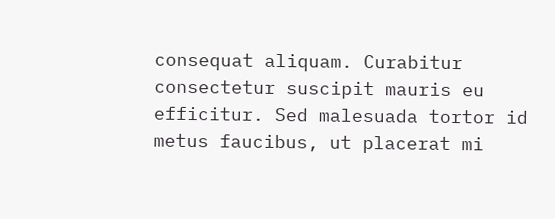consequat aliquam. Curabitur consectetur suscipit mauris eu efficitur. Sed malesuada tortor id metus faucibus, ut placerat mi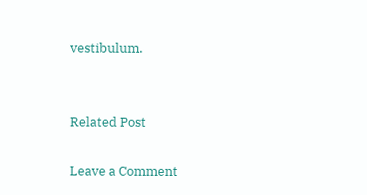vestibulum.


Related Post

Leave a Comment